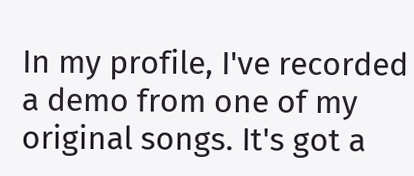In my profile, I've recorded a demo from one of my original songs. It's got a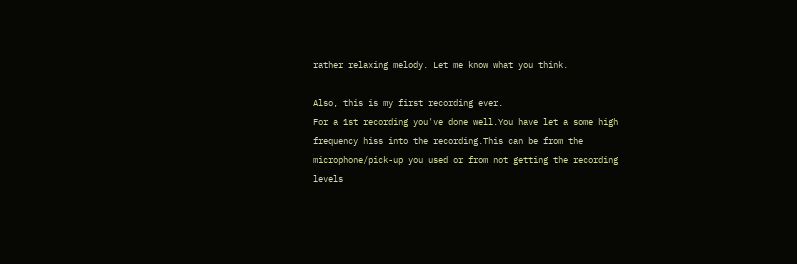rather relaxing melody. Let me know what you think.

Also, this is my first recording ever.
For a 1st recording you've done well.You have let a some high frequency hiss into the recording.This can be from the microphone/pick-up you used or from not getting the recording levels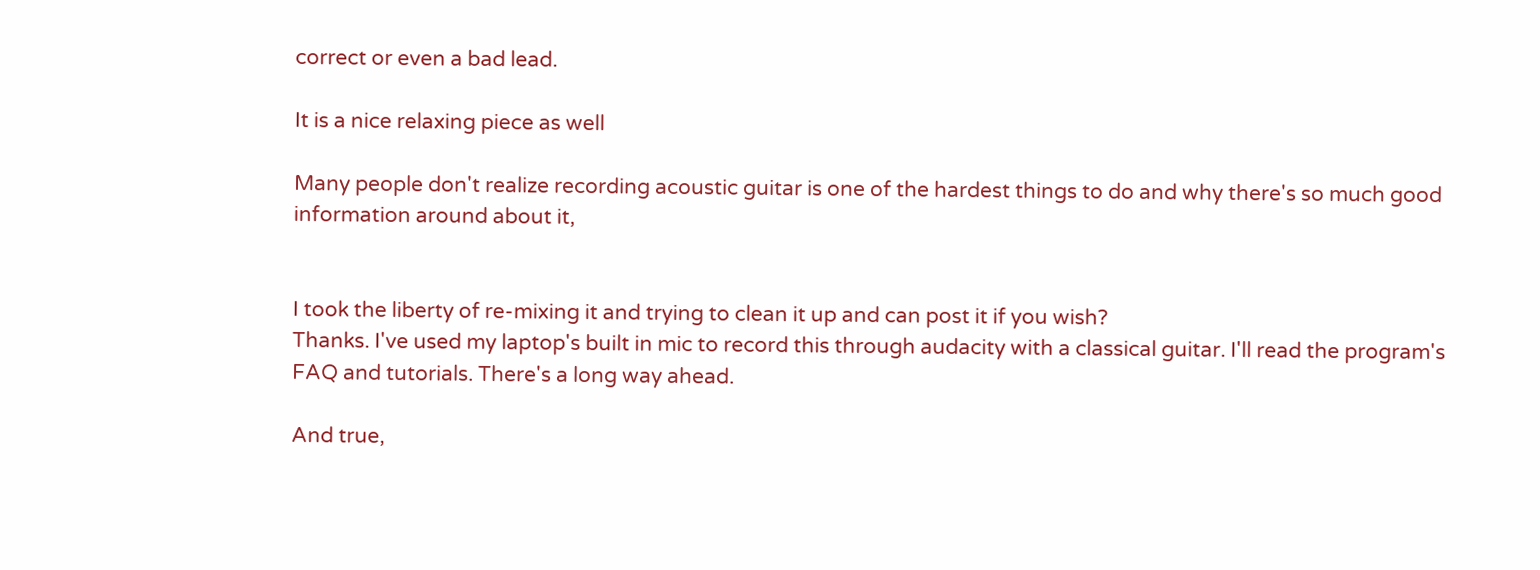correct or even a bad lead.

It is a nice relaxing piece as well

Many people don't realize recording acoustic guitar is one of the hardest things to do and why there's so much good information around about it,


I took the liberty of re-mixing it and trying to clean it up and can post it if you wish?
Thanks. I've used my laptop's built in mic to record this through audacity with a classical guitar. I'll read the program's FAQ and tutorials. There's a long way ahead.

And true,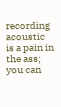recording acoustic is a pain in the ass; you can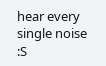hear every single noise :S